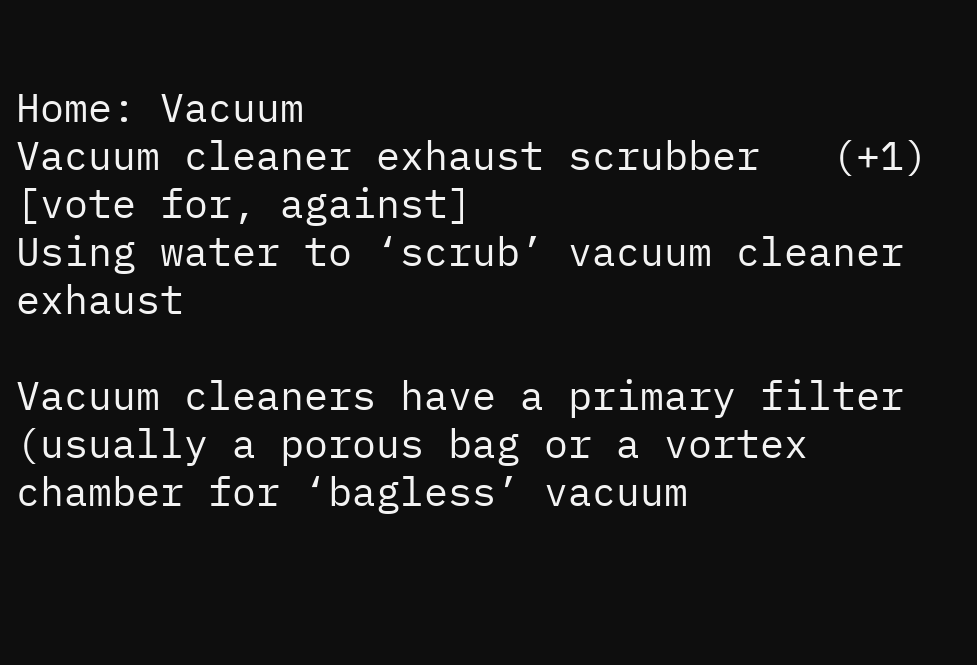Home: Vacuum
Vacuum cleaner exhaust scrubber   (+1)  [vote for, against]
Using water to ‘scrub’ vacuum cleaner exhaust

Vacuum cleaners have a primary filter (usually a porous bag or a vortex chamber for ‘bagless’ vacuum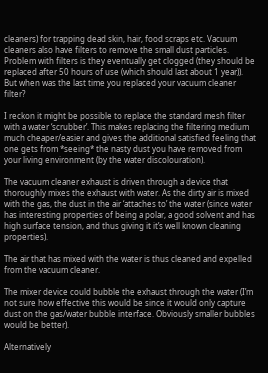cleaners) for trapping dead skin, hair, food scraps etc. Vacuum cleaners also have filters to remove the small dust particles. Problem with filters is they eventually get clogged (they should be replaced after 50 hours of use (which should last about 1 year)). But when was the last time you replaced your vacuum cleaner filter?

I reckon it might be possible to replace the standard mesh filter with a water ‘scrubber’. This makes replacing the filtering medium much cheaper/easier and gives the additional satisfied feeling that one gets from *seeing* the nasty dust you have removed from your living environment (by the water discolouration).

The vacuum cleaner exhaust is driven through a device that thoroughly mixes the exhaust with water. As the dirty air is mixed with the gas, the dust in the air ‘attaches to’ the water (since water has interesting properties of being a polar, a good solvent and has high surface tension, and thus giving it it’s well known cleaning properties).

The air that has mixed with the water is thus cleaned and expelled from the vacuum cleaner.

The mixer device could bubble the exhaust through the water (I’m not sure how effective this would be since it would only capture dust on the gas/water bubble interface. Obviously smaller bubbles would be better).

Alternatively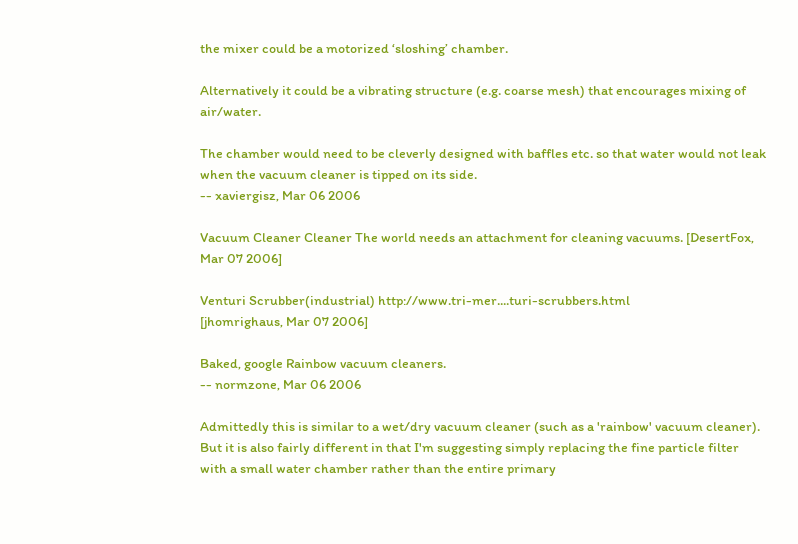the mixer could be a motorized ‘sloshing’ chamber.

Alternatively it could be a vibrating structure (e.g. coarse mesh) that encourages mixing of air/water.

The chamber would need to be cleverly designed with baffles etc. so that water would not leak when the vacuum cleaner is tipped on its side.
-- xaviergisz, Mar 06 2006

Vacuum Cleaner Cleaner The world needs an attachment for cleaning vacuums. [DesertFox, Mar 07 2006]

Venturi Scrubber(industrial) http://www.tri-mer....turi-scrubbers.html
[jhomrighaus, Mar 07 2006]

Baked, google Rainbow vacuum cleaners.
-- normzone, Mar 06 2006

Admittedly this is similar to a wet/dry vacuum cleaner (such as a 'rainbow' vacuum cleaner). But it is also fairly different in that I'm suggesting simply replacing the fine particle filter with a small water chamber rather than the entire primary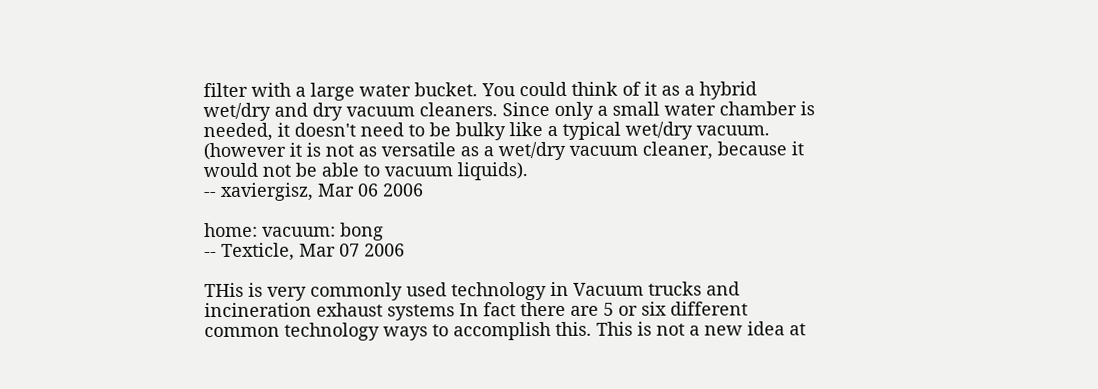filter with a large water bucket. You could think of it as a hybrid wet/dry and dry vacuum cleaners. Since only a small water chamber is needed, it doesn't need to be bulky like a typical wet/dry vacuum. (however it is not as versatile as a wet/dry vacuum cleaner, because it would not be able to vacuum liquids).
-- xaviergisz, Mar 06 2006

home: vacuum: bong
-- Texticle, Mar 07 2006

THis is very commonly used technology in Vacuum trucks and incineration exhaust systems In fact there are 5 or six different common technology ways to accomplish this. This is not a new idea at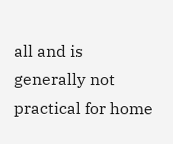all and is generally not practical for home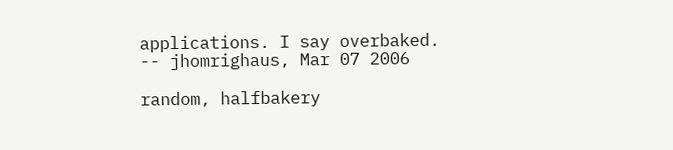applications. I say overbaked.
-- jhomrighaus, Mar 07 2006

random, halfbakery